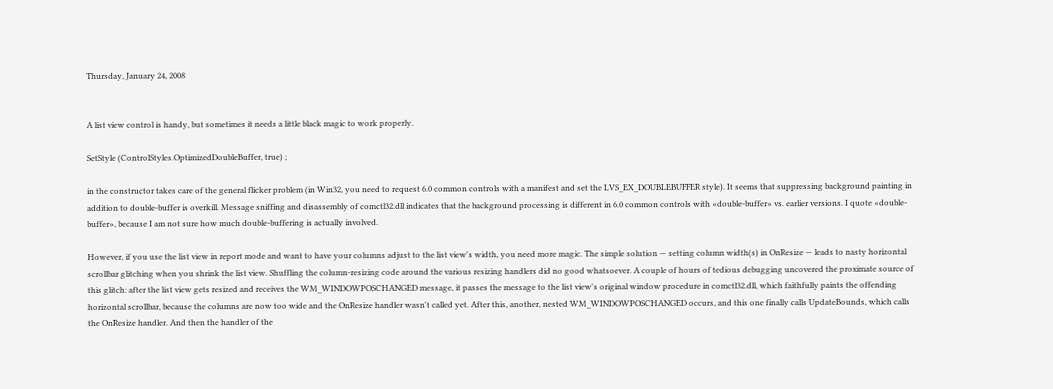Thursday, January 24, 2008


A list view control is handy, but sometimes it needs a little black magic to work properly.

SetStyle (ControlStyles.OptimizedDoubleBuffer, true) ;

in the constructor takes care of the general flicker problem (in Win32, you need to request 6.0 common controls with a manifest and set the LVS_EX_DOUBLEBUFFER style). It seems that suppressing background painting in addition to double-buffer is overkill. Message sniffing and disassembly of comctl32.dll indicates that the background processing is different in 6.0 common controls with «double-buffer» vs. earlier versions. I quote «double-buffer», because I am not sure how much double-buffering is actually involved.

However, if you use the list view in report mode and want to have your columns adjust to the list view's width, you need more magic. The simple solution — setting column width(s) in OnResize — leads to nasty horizontal scrollbar glitching when you shrink the list view. Shuffling the column-resizing code around the various resizing handlers did no good whatsoever. A couple of hours of tedious debugging uncovered the proximate source of this glitch: after the list view gets resized and receives the WM_WINDOWPOSCHANGED message, it passes the message to the list view's original window procedure in comctl32.dll, which faithfully paints the offending horizontal scrollbar, because the columns are now too wide and the OnResize handler wasn't called yet. After this, another, nested WM_WINDOWPOSCHANGED occurs, and this one finally calls UpdateBounds, which calls the OnResize handler. And then the handler of the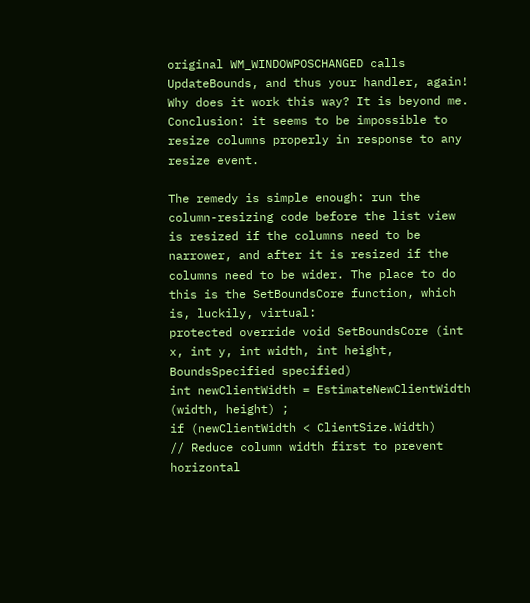original WM_WINDOWPOSCHANGED calls UpdateBounds, and thus your handler, again! Why does it work this way? It is beyond me. Conclusion: it seems to be impossible to resize columns properly in response to any resize event.

The remedy is simple enough: run the column-resizing code before the list view is resized if the columns need to be narrower, and after it is resized if the columns need to be wider. The place to do this is the SetBoundsCore function, which is, luckily, virtual:
protected override void SetBoundsCore (int x, int y, int width, int height, BoundsSpecified specified)
int newClientWidth = EstimateNewClientWidth (width, height) ;
if (newClientWidth < ClientSize.Width)
// Reduce column width first to prevent horizontal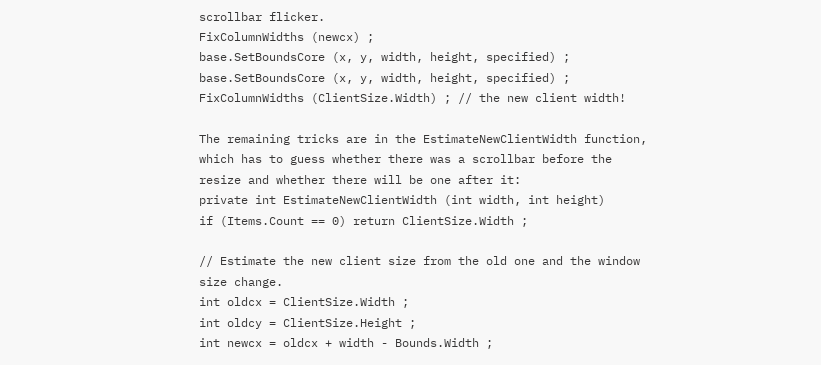scrollbar flicker.
FixColumnWidths (newcx) ;
base.SetBoundsCore (x, y, width, height, specified) ;
base.SetBoundsCore (x, y, width, height, specified) ;
FixColumnWidths (ClientSize.Width) ; // the new client width!

The remaining tricks are in the EstimateNewClientWidth function, which has to guess whether there was a scrollbar before the resize and whether there will be one after it:
private int EstimateNewClientWidth (int width, int height)
if (Items.Count == 0) return ClientSize.Width ;

// Estimate the new client size from the old one and the window size change.
int oldcx = ClientSize.Width ;
int oldcy = ClientSize.Height ;
int newcx = oldcx + width - Bounds.Width ;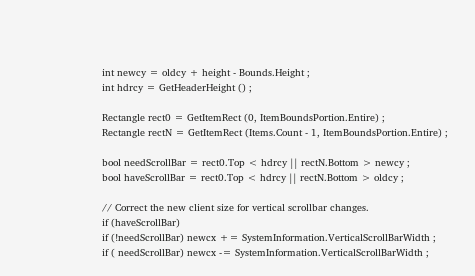int newcy = oldcy + height - Bounds.Height ;
int hdrcy = GetHeaderHeight () ;

Rectangle rect0 = GetItemRect (0, ItemBoundsPortion.Entire) ;
Rectangle rectN = GetItemRect (Items.Count - 1, ItemBoundsPortion.Entire) ;

bool needScrollBar = rect0.Top < hdrcy || rectN.Bottom > newcy ;
bool haveScrollBar = rect0.Top < hdrcy || rectN.Bottom > oldcy ;

// Correct the new client size for vertical scrollbar changes.
if (haveScrollBar)
if (!needScrollBar) newcx += SystemInformation.VerticalScrollBarWidth ;
if ( needScrollBar) newcx -= SystemInformation.VerticalScrollBarWidth ;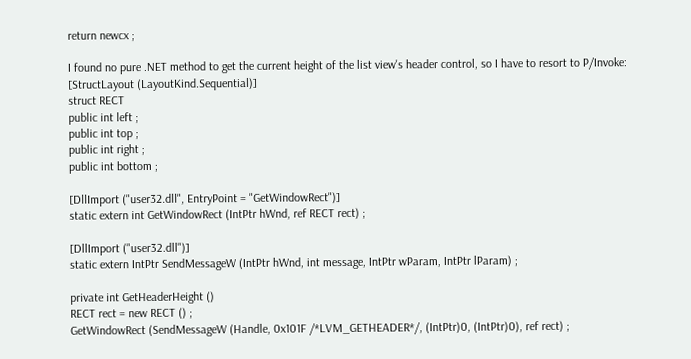return newcx ;

I found no pure .NET method to get the current height of the list view's header control, so I have to resort to P/Invoke:
[StructLayout (LayoutKind.Sequential)]
struct RECT
public int left ;
public int top ;
public int right ;
public int bottom ;

[DllImport ("user32.dll", EntryPoint = "GetWindowRect")]
static extern int GetWindowRect (IntPtr hWnd, ref RECT rect) ;

[DllImport ("user32.dll")]
static extern IntPtr SendMessageW (IntPtr hWnd, int message, IntPtr wParam, IntPtr lParam) ;

private int GetHeaderHeight ()
RECT rect = new RECT () ;
GetWindowRect (SendMessageW (Handle, 0x101F /*LVM_GETHEADER*/, (IntPtr)0, (IntPtr)0), ref rect) ;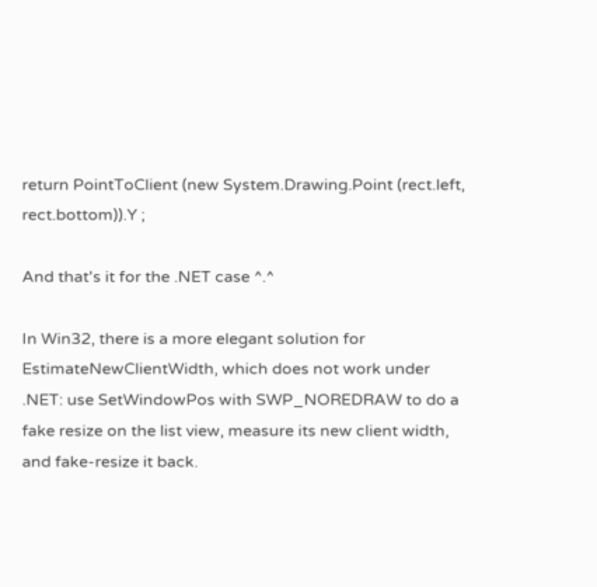return PointToClient (new System.Drawing.Point (rect.left, rect.bottom)).Y ;

And that's it for the .NET case ^.^

In Win32, there is a more elegant solution for EstimateNewClientWidth, which does not work under .NET: use SetWindowPos with SWP_NOREDRAW to do a fake resize on the list view, measure its new client width, and fake-resize it back.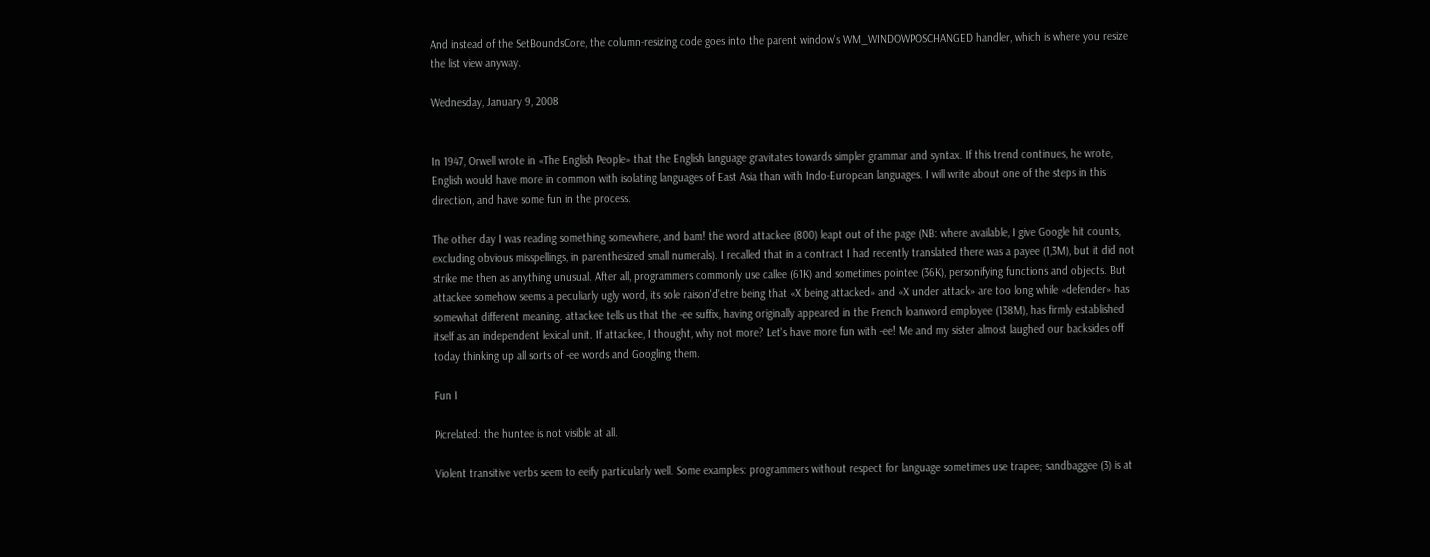And instead of the SetBoundsCore, the column-resizing code goes into the parent window's WM_WINDOWPOSCHANGED handler, which is where you resize the list view anyway.

Wednesday, January 9, 2008


In 1947, Orwell wrote in «The English People» that the English language gravitates towards simpler grammar and syntax. If this trend continues, he wrote, English would have more in common with isolating languages of East Asia than with Indo-European languages. I will write about one of the steps in this direction, and have some fun in the process.

The other day I was reading something somewhere, and bam! the word attackee (800) leapt out of the page (NB: where available, I give Google hit counts, excluding obvious misspellings, in parenthesized small numerals). I recalled that in a contract I had recently translated there was a payee (1,3M), but it did not strike me then as anything unusual. After all, programmers commonly use callee (61K) and sometimes pointee (36K), personifying functions and objects. But attackee somehow seems a peculiarly ugly word, its sole raison'd'etre being that «X being attacked» and «X under attack» are too long while «defender» has somewhat different meaning. attackee tells us that the -ee suffix, having originally appeared in the French loanword employee (138M), has firmly established itself as an independent lexical unit. If attackee, I thought, why not more? Let's have more fun with -ee! Me and my sister almost laughed our backsides off today thinking up all sorts of -ee words and Googling them.

Fun I

Picrelated: the huntee is not visible at all.

Violent transitive verbs seem to eeify particularly well. Some examples: programmers without respect for language sometimes use trapee; sandbaggee (3) is at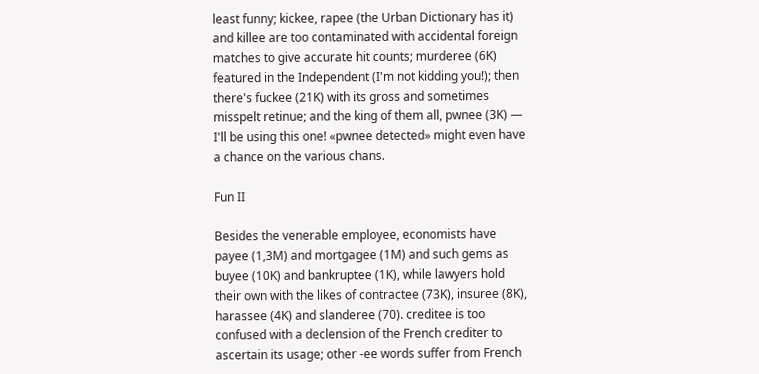least funny; kickee, rapee (the Urban Dictionary has it) and killee are too contaminated with accidental foreign matches to give accurate hit counts; murderee (6K) featured in the Independent (I'm not kidding you!); then there's fuckee (21K) with its gross and sometimes misspelt retinue; and the king of them all, pwnee (3K) — I'll be using this one! «pwnee detected» might even have a chance on the various chans.

Fun II

Besides the venerable employee, economists have payee (1,3M) and mortgagee (1M) and such gems as buyee (10K) and bankruptee (1K), while lawyers hold their own with the likes of contractee (73K), insuree (8K), harassee (4K) and slanderee (70). creditee is too confused with a declension of the French crediter to ascertain its usage; other -ee words suffer from French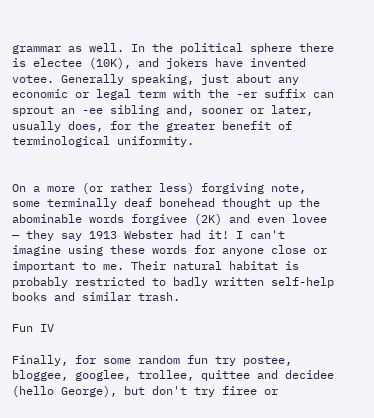grammar as well. In the political sphere there is electee (10K), and jokers have invented votee. Generally speaking, just about any economic or legal term with the -er suffix can sprout an -ee sibling and, sooner or later, usually does, for the greater benefit of terminological uniformity.


On a more (or rather less) forgiving note, some terminally deaf bonehead thought up the abominable words forgivee (2K) and even lovee — they say 1913 Webster had it! I can't imagine using these words for anyone close or important to me. Their natural habitat is probably restricted to badly written self-help books and similar trash.

Fun IV

Finally, for some random fun try postee, bloggee, googlee, trollee, quittee and decidee (hello George), but don't try firee or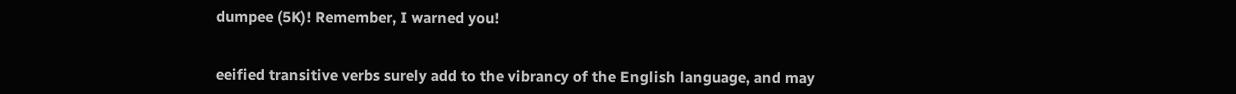dumpee (5K)! Remember, I warned you!


eeified transitive verbs surely add to the vibrancy of the English language, and may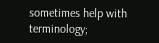sometimes help with terminology;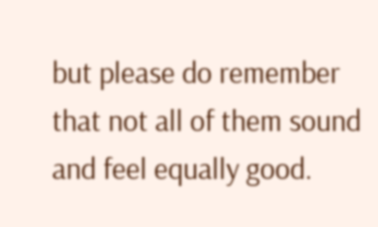but please do remember that not all of them sound and feel equally good.